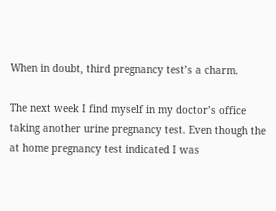When in doubt, third pregnancy test’s a charm.

The next week I find myself in my doctor’s office taking another urine pregnancy test. Even though the at home pregnancy test indicated I was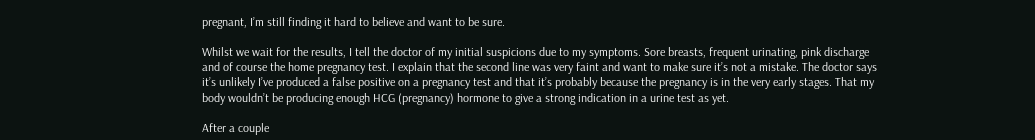pregnant, I’m still finding it hard to believe and want to be sure.

Whilst we wait for the results, I tell the doctor of my initial suspicions due to my symptoms. Sore breasts, frequent urinating, pink discharge and of course the home pregnancy test. I explain that the second line was very faint and want to make sure it’s not a mistake. The doctor says it’s unlikely I’ve produced a false positive on a pregnancy test and that it’s probably because the pregnancy is in the very early stages. That my body wouldn’t be producing enough HCG (pregnancy) hormone to give a strong indication in a urine test as yet.

After a couple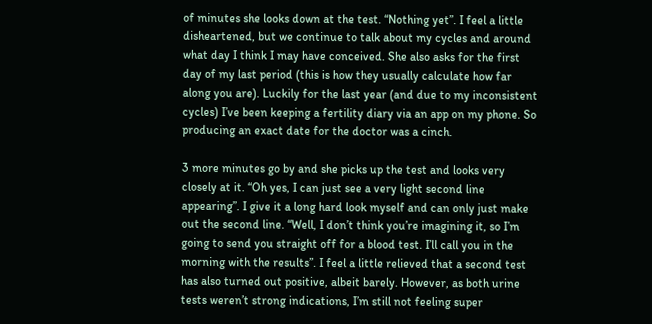of minutes she looks down at the test. “Nothing yet”. I feel a little disheartened, but we continue to talk about my cycles and around what day I think I may have conceived. She also asks for the first day of my last period (this is how they usually calculate how far along you are). Luckily for the last year (and due to my inconsistent cycles) I’ve been keeping a fertility diary via an app on my phone. So producing an exact date for the doctor was a cinch.

3 more minutes go by and she picks up the test and looks very closely at it. “Oh yes, I can just see a very light second line appearing”. I give it a long hard look myself and can only just make out the second line. “Well, I don’t think you’re imagining it, so I’m going to send you straight off for a blood test. I’ll call you in the morning with the results”. I feel a little relieved that a second test has also turned out positive, albeit barely. However, as both urine tests weren’t strong indications, I’m still not feeling super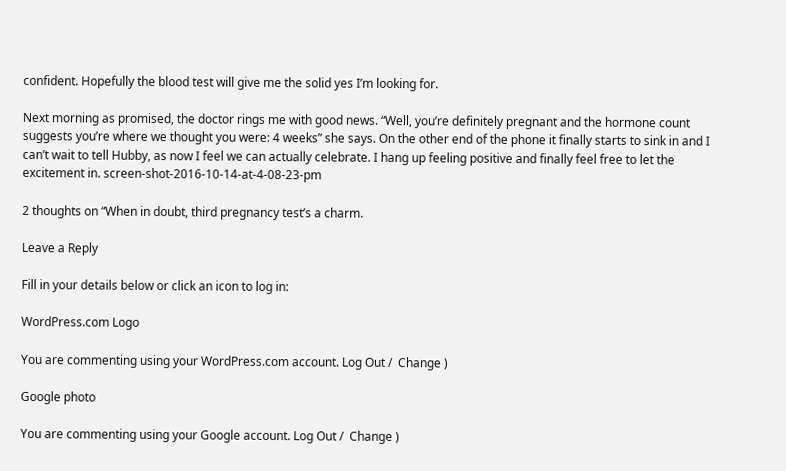confident. Hopefully the blood test will give me the solid yes I’m looking for.

Next morning as promised, the doctor rings me with good news. “Well, you’re definitely pregnant and the hormone count suggests you’re where we thought you were: 4 weeks” she says. On the other end of the phone it finally starts to sink in and I can’t wait to tell Hubby, as now I feel we can actually celebrate. I hang up feeling positive and finally feel free to let the excitement in. screen-shot-2016-10-14-at-4-08-23-pm

2 thoughts on “When in doubt, third pregnancy test’s a charm.

Leave a Reply

Fill in your details below or click an icon to log in:

WordPress.com Logo

You are commenting using your WordPress.com account. Log Out /  Change )

Google photo

You are commenting using your Google account. Log Out /  Change )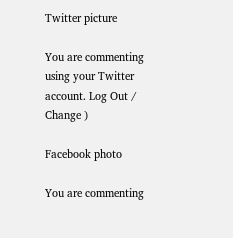Twitter picture

You are commenting using your Twitter account. Log Out /  Change )

Facebook photo

You are commenting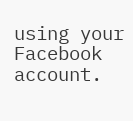using your Facebook account.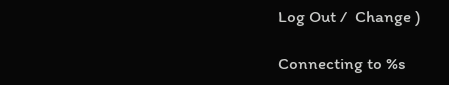Log Out /  Change )

Connecting to %s